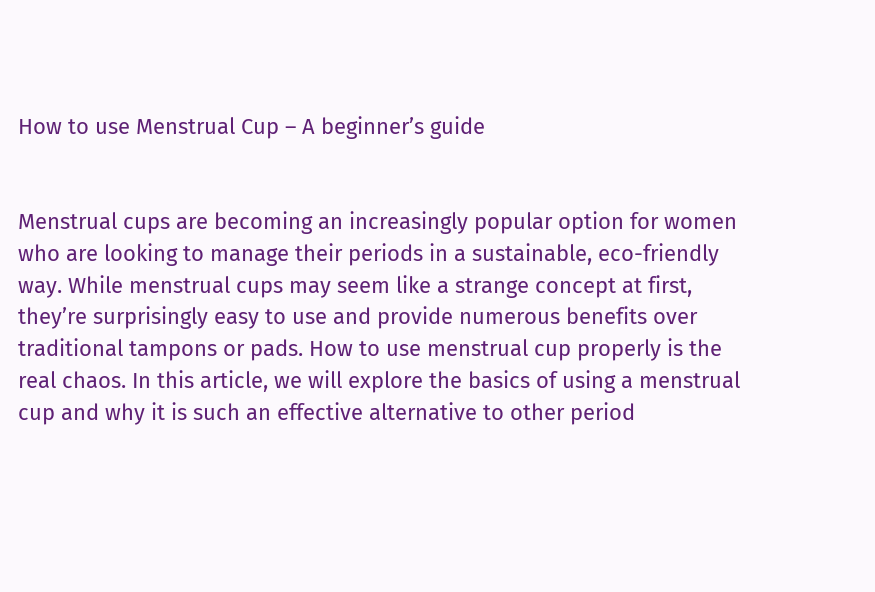How to use Menstrual Cup – A beginner’s guide


Menstrual cups are becoming an increasingly popular option for women who are looking to manage their periods in a sustainable, eco-friendly way. While menstrual cups may seem like a strange concept at first, they’re surprisingly easy to use and provide numerous benefits over traditional tampons or pads. How to use menstrual cup properly is the real chaos. In this article, we will explore the basics of using a menstrual cup and why it is such an effective alternative to other period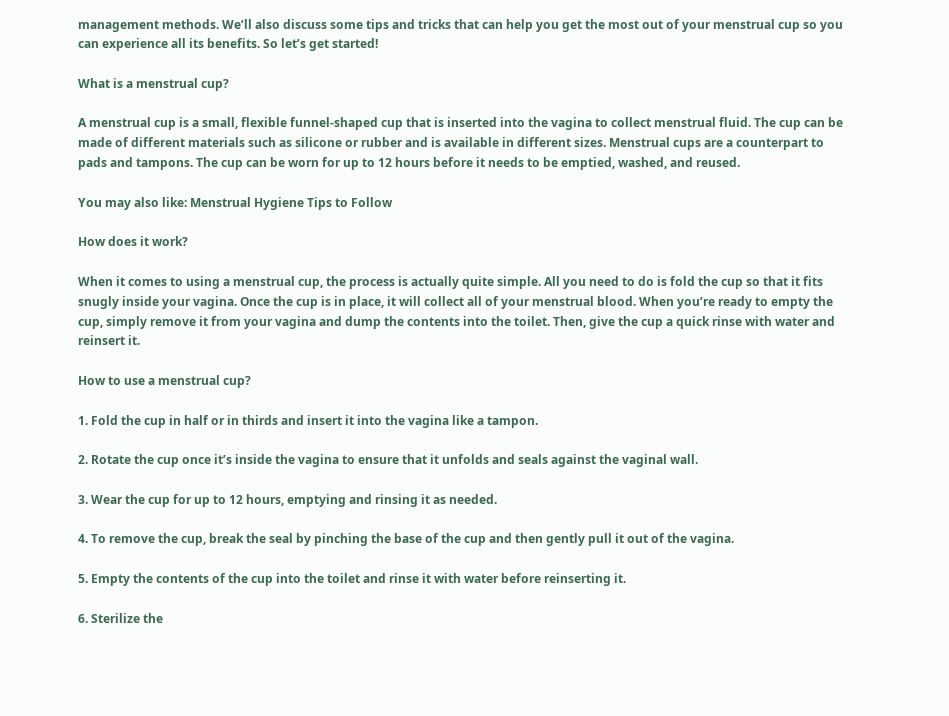management methods. We’ll also discuss some tips and tricks that can help you get the most out of your menstrual cup so you can experience all its benefits. So let’s get started!

What is a menstrual cup?

A menstrual cup is a small, flexible funnel-shaped cup that is inserted into the vagina to collect menstrual fluid. The cup can be made of different materials such as silicone or rubber and is available in different sizes. Menstrual cups are a counterpart to pads and tampons. The cup can be worn for up to 12 hours before it needs to be emptied, washed, and reused.

You may also like: Menstrual Hygiene Tips to Follow

How does it work?

When it comes to using a menstrual cup, the process is actually quite simple. All you need to do is fold the cup so that it fits snugly inside your vagina. Once the cup is in place, it will collect all of your menstrual blood. When you’re ready to empty the cup, simply remove it from your vagina and dump the contents into the toilet. Then, give the cup a quick rinse with water and reinsert it.

How to use a menstrual cup?

1. Fold the cup in half or in thirds and insert it into the vagina like a tampon.

2. Rotate the cup once it’s inside the vagina to ensure that it unfolds and seals against the vaginal wall.

3. Wear the cup for up to 12 hours, emptying and rinsing it as needed.

4. To remove the cup, break the seal by pinching the base of the cup and then gently pull it out of the vagina.

5. Empty the contents of the cup into the toilet and rinse it with water before reinserting it.

6. Sterilize the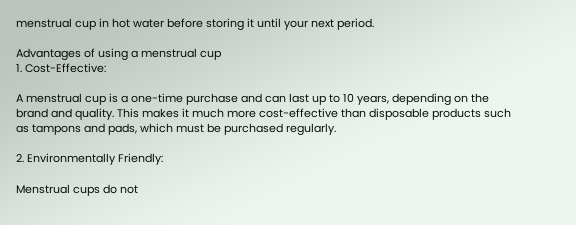menstrual cup in hot water before storing it until your next period.

Advantages of using a menstrual cup
1. Cost-Effective:

A menstrual cup is a one-time purchase and can last up to 10 years, depending on the brand and quality. This makes it much more cost-effective than disposable products such as tampons and pads, which must be purchased regularly.

2. Environmentally Friendly:

Menstrual cups do not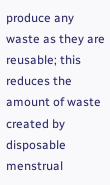produce any waste as they are reusable; this reduces the amount of waste created by disposable menstrual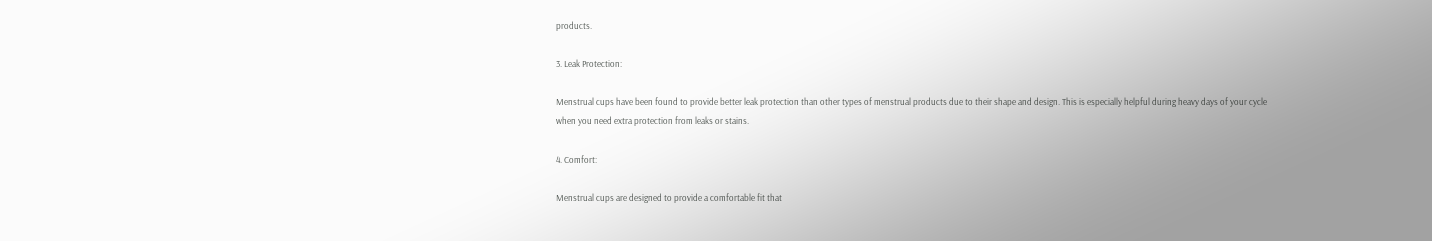products.

3. Leak Protection:

Menstrual cups have been found to provide better leak protection than other types of menstrual products due to their shape and design. This is especially helpful during heavy days of your cycle when you need extra protection from leaks or stains.

4. Comfort:

Menstrual cups are designed to provide a comfortable fit that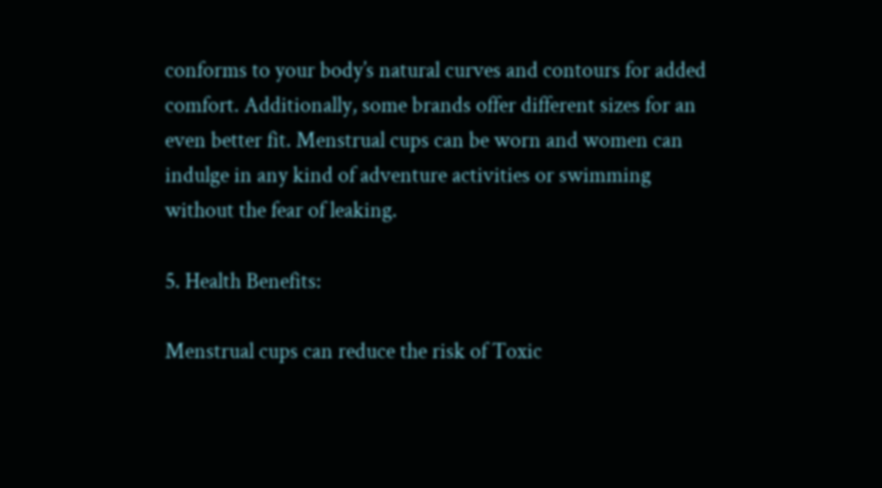conforms to your body’s natural curves and contours for added comfort. Additionally, some brands offer different sizes for an even better fit. Menstrual cups can be worn and women can indulge in any kind of adventure activities or swimming without the fear of leaking.

5. Health Benefits:

Menstrual cups can reduce the risk of Toxic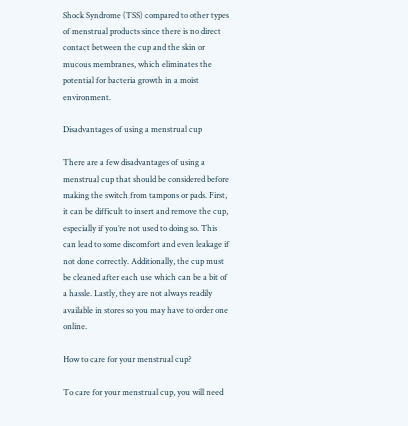Shock Syndrome (TSS) compared to other types of menstrual products since there is no direct contact between the cup and the skin or mucous membranes, which eliminates the potential for bacteria growth in a moist environment.

Disadvantages of using a menstrual cup

There are a few disadvantages of using a menstrual cup that should be considered before making the switch from tampons or pads. First, it can be difficult to insert and remove the cup, especially if you’re not used to doing so. This can lead to some discomfort and even leakage if not done correctly. Additionally, the cup must be cleaned after each use which can be a bit of a hassle. Lastly, they are not always readily available in stores so you may have to order one online.

How to care for your menstrual cup?

To care for your menstrual cup, you will need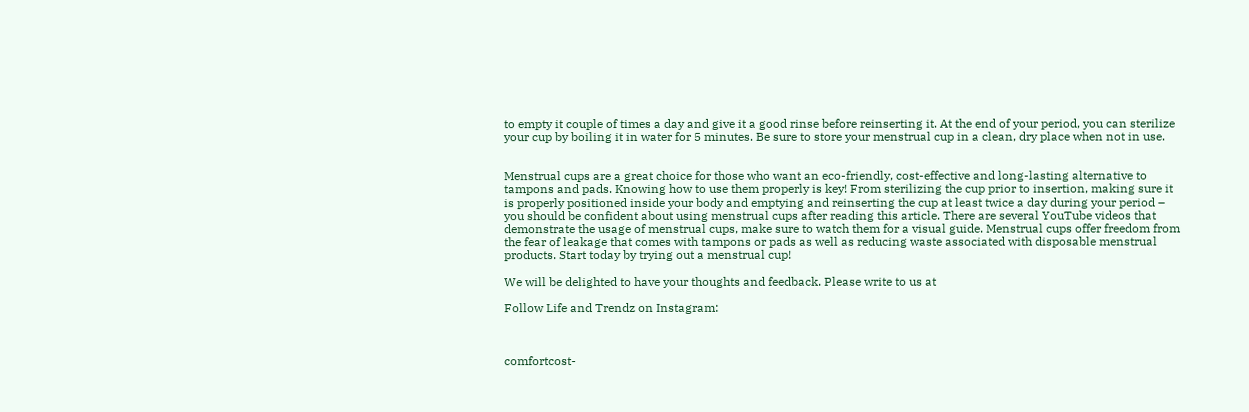to empty it couple of times a day and give it a good rinse before reinserting it. At the end of your period, you can sterilize your cup by boiling it in water for 5 minutes. Be sure to store your menstrual cup in a clean, dry place when not in use.


Menstrual cups are a great choice for those who want an eco-friendly, cost-effective and long-lasting alternative to tampons and pads. Knowing how to use them properly is key! From sterilizing the cup prior to insertion, making sure it is properly positioned inside your body and emptying and reinserting the cup at least twice a day during your period – you should be confident about using menstrual cups after reading this article. There are several YouTube videos that demonstrate the usage of menstrual cups, make sure to watch them for a visual guide. Menstrual cups offer freedom from the fear of leakage that comes with tampons or pads as well as reducing waste associated with disposable menstrual products. Start today by trying out a menstrual cup!

We will be delighted to have your thoughts and feedback. Please write to us at

Follow Life and Trendz on Instagram:



comfortcost-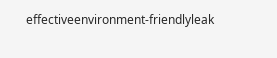effectiveenvironment-friendlyleak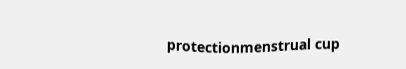protectionmenstrual cup